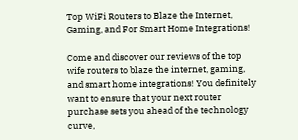Top WiFi Routers to Blaze the Internet, Gaming, and For Smart Home Integrations!

Come and discover our reviews of the top wife routers to blaze the internet, gaming, and smart home integrations! You definitely want to ensure that your next router purchase sets you ahead of the technology curve,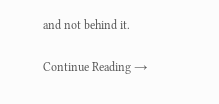and not behind it.

Continue Reading →